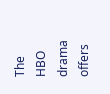The HBO drama offers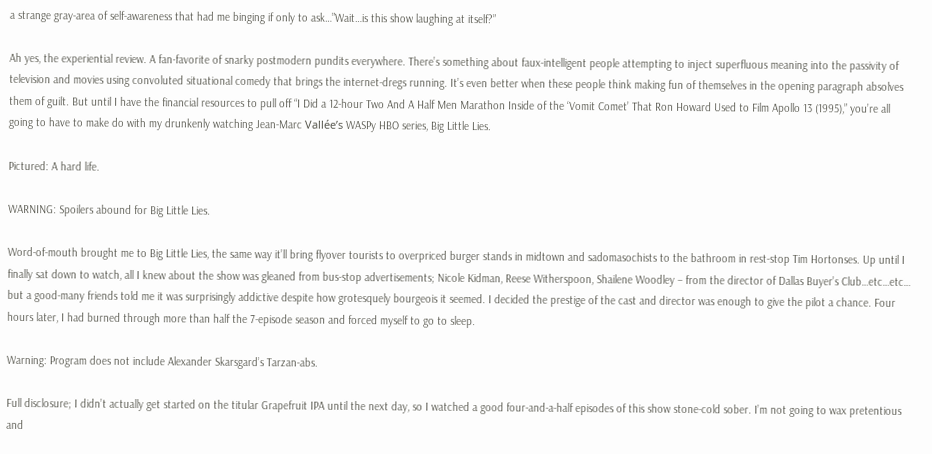a strange gray-area of self-awareness that had me binging if only to ask…”Wait…is this show laughing at itself?”

Ah yes, the experiential review. A fan-favorite of snarky postmodern pundits everywhere. There’s something about faux-intelligent people attempting to inject superfluous meaning into the passivity of television and movies using convoluted situational comedy that brings the internet-dregs running. It’s even better when these people think making fun of themselves in the opening paragraph absolves them of guilt. But until I have the financial resources to pull off “I Did a 12-hour Two And A Half Men Marathon Inside of the ‘Vomit Comet’ That Ron Howard Used to Film Apollo 13 (1995),” you’re all going to have to make do with my drunkenly watching Jean-Marc Vallée’s WASPy HBO series, Big Little Lies.

Pictured: A hard life.

WARNING: Spoilers abound for Big Little Lies.

Word-of-mouth brought me to Big Little Lies, the same way it’ll bring flyover tourists to overpriced burger stands in midtown and sadomasochists to the bathroom in rest-stop Tim Hortonses. Up until I finally sat down to watch, all I knew about the show was gleaned from bus-stop advertisements; Nicole Kidman, Reese Witherspoon, Shailene Woodley – from the director of Dallas Buyer’s Club…etc…etc… but a good-many friends told me it was surprisingly addictive despite how grotesquely bourgeois it seemed. I decided the prestige of the cast and director was enough to give the pilot a chance. Four hours later, I had burned through more than half the 7-episode season and forced myself to go to sleep.

Warning: Program does not include Alexander Skarsgard’s Tarzan-abs.

Full disclosure; I didn’t actually get started on the titular Grapefruit IPA until the next day, so I watched a good four-and-a-half episodes of this show stone-cold sober. I’m not going to wax pretentious and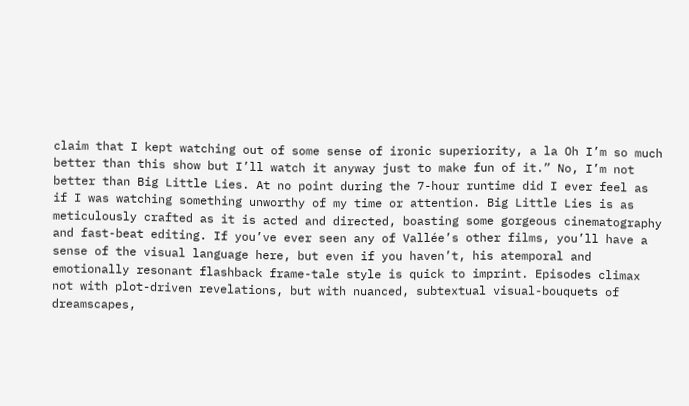claim that I kept watching out of some sense of ironic superiority, a la Oh I’m so much better than this show but I’ll watch it anyway just to make fun of it.” No, I’m not better than Big Little Lies. At no point during the 7-hour runtime did I ever feel as if I was watching something unworthy of my time or attention. Big Little Lies is as meticulously crafted as it is acted and directed, boasting some gorgeous cinematography and fast-beat editing. If you’ve ever seen any of Vallée’s other films, you’ll have a sense of the visual language here, but even if you haven’t, his atemporal and emotionally resonant flashback frame-tale style is quick to imprint. Episodes climax not with plot-driven revelations, but with nuanced, subtextual visual-bouquets of dreamscapes,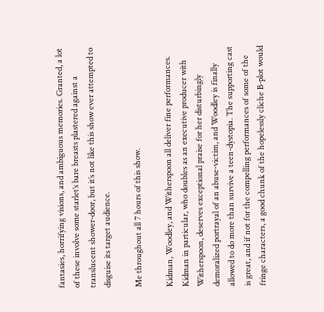fantasies, horrifying visions, and ambiguous memories. Granted, a lot of these involve some starlet’s bare breasts plastered against a translucent shower-door, but it’s not like this show ever attempted to disguise its target audience.

Me throughout all 7 hours of this show.

Kidman, Woodley, and Witherspoon all deliver fine performances. Kidman in particular, who doubles as an executive producer with Witherspoon, deserves exceptional praise for her disturbingly demoralized portrayal of an abuse-victim, and Woodley is finally allowed to do more than survive a teen-dystopia. The supporting cast is great, and if not for the compelling performances of some of the fringe characters, a good chunk of the hopelessly cliche B-plot would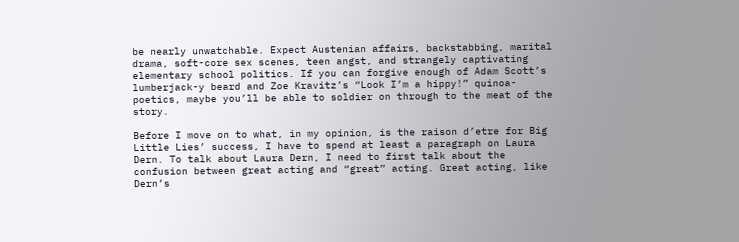be nearly unwatchable. Expect Austenian affairs, backstabbing, marital drama, soft-core sex scenes, teen angst, and strangely captivating elementary school politics. If you can forgive enough of Adam Scott’s lumberjack-y beard and Zoe Kravitz’s “Look I’m a hippy!” quinoa-poetics, maybe you’ll be able to soldier on through to the meat of the story.

Before I move on to what, in my opinion, is the raison d’etre for Big Little Lies’ success, I have to spend at least a paragraph on Laura Dern. To talk about Laura Dern, I need to first talk about the confusion between great acting and “great” acting. Great acting, like Dern’s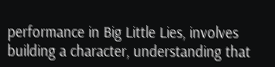performance in Big Little Lies, involves building a character, understanding that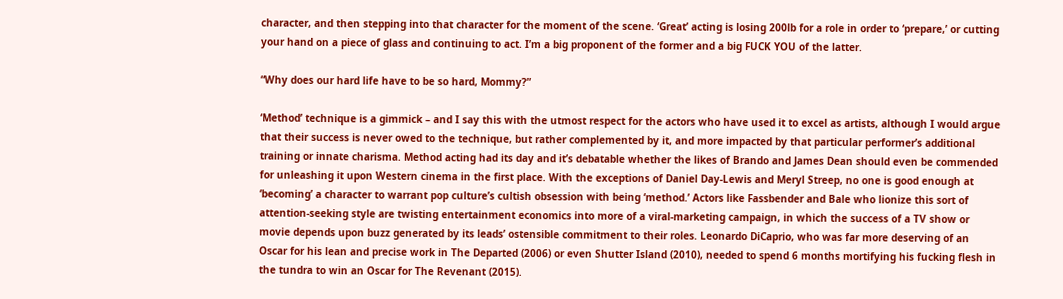character, and then stepping into that character for the moment of the scene. ‘Great’ acting is losing 200lb for a role in order to ‘prepare,’ or cutting your hand on a piece of glass and continuing to act. I’m a big proponent of the former and a big FUCK YOU of the latter.

“Why does our hard life have to be so hard, Mommy?”

‘Method’ technique is a gimmick – and I say this with the utmost respect for the actors who have used it to excel as artists, although I would argue that their success is never owed to the technique, but rather complemented by it, and more impacted by that particular performer’s additional training or innate charisma. Method acting had its day and it’s debatable whether the likes of Brando and James Dean should even be commended for unleashing it upon Western cinema in the first place. With the exceptions of Daniel Day-Lewis and Meryl Streep, no one is good enough at ‘becoming’ a character to warrant pop culture’s cultish obsession with being ‘method.’ Actors like Fassbender and Bale who lionize this sort of attention-seeking style are twisting entertainment economics into more of a viral-marketing campaign, in which the success of a TV show or movie depends upon buzz generated by its leads’ ostensible commitment to their roles. Leonardo DiCaprio, who was far more deserving of an Oscar for his lean and precise work in The Departed (2006) or even Shutter Island (2010), needed to spend 6 months mortifying his fucking flesh in the tundra to win an Oscar for The Revenant (2015).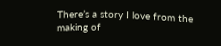There’s a story I love from the making of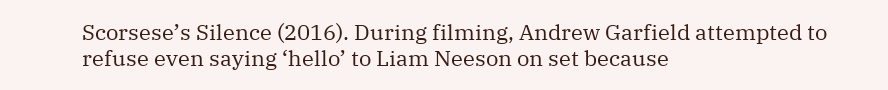Scorsese’s Silence (2016). During filming, Andrew Garfield attempted to refuse even saying ‘hello’ to Liam Neeson on set because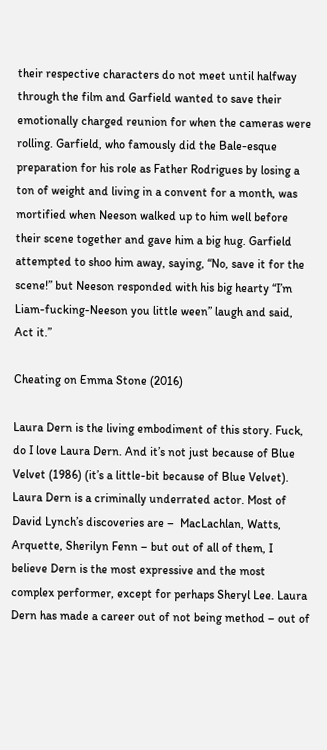their respective characters do not meet until halfway through the film and Garfield wanted to save their emotionally charged reunion for when the cameras were rolling. Garfield, who famously did the Bale-esque preparation for his role as Father Rodrigues by losing a ton of weight and living in a convent for a month, was mortified when Neeson walked up to him well before their scene together and gave him a big hug. Garfield attempted to shoo him away, saying, “No, save it for the scene!” but Neeson responded with his big hearty “I’m Liam-fucking-Neeson you little ween” laugh and said, Act it.”

Cheating on Emma Stone (2016)

Laura Dern is the living embodiment of this story. Fuck, do I love Laura Dern. And it’s not just because of Blue Velvet (1986) (it’s a little-bit because of Blue Velvet). Laura Dern is a criminally underrated actor. Most of David Lynch’s discoveries are –  MacLachlan, Watts, Arquette, Sherilyn Fenn – but out of all of them, I believe Dern is the most expressive and the most complex performer, except for perhaps Sheryl Lee. Laura Dern has made a career out of not being method – out of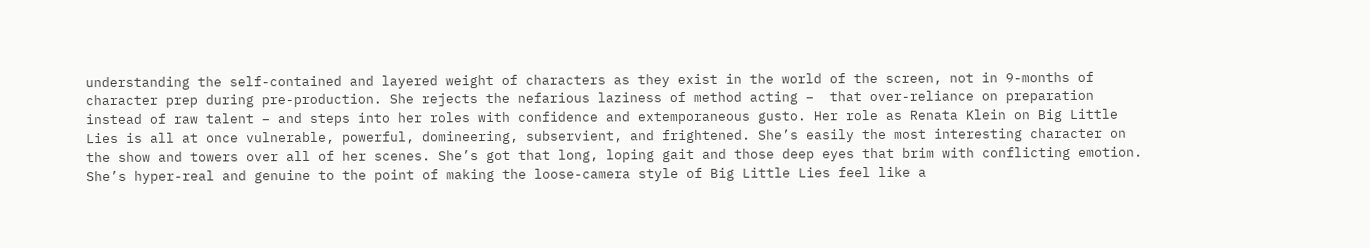understanding the self-contained and layered weight of characters as they exist in the world of the screen, not in 9-months of character prep during pre-production. She rejects the nefarious laziness of method acting –  that over-reliance on preparation instead of raw talent – and steps into her roles with confidence and extemporaneous gusto. Her role as Renata Klein on Big Little Lies is all at once vulnerable, powerful, domineering, subservient, and frightened. She’s easily the most interesting character on the show and towers over all of her scenes. She’s got that long, loping gait and those deep eyes that brim with conflicting emotion. She’s hyper-real and genuine to the point of making the loose-camera style of Big Little Lies feel like a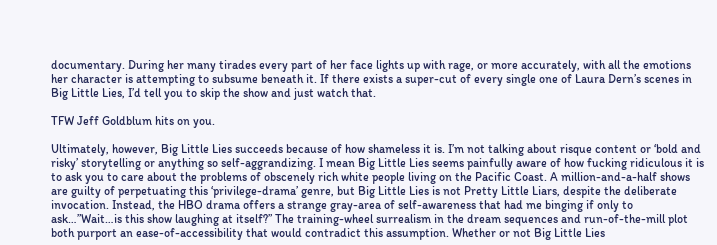documentary. During her many tirades every part of her face lights up with rage, or more accurately, with all the emotions her character is attempting to subsume beneath it. If there exists a super-cut of every single one of Laura Dern’s scenes in Big Little Lies, I’d tell you to skip the show and just watch that.

TFW Jeff Goldblum hits on you.

Ultimately, however, Big Little Lies succeeds because of how shameless it is. I’m not talking about risque content or ‘bold and risky’ storytelling or anything so self-aggrandizing. I mean Big Little Lies seems painfully aware of how fucking ridiculous it is to ask you to care about the problems of obscenely rich white people living on the Pacific Coast. A million-and-a-half shows are guilty of perpetuating this ‘privilege-drama’ genre, but Big Little Lies is not Pretty Little Liars, despite the deliberate invocation. Instead, the HBO drama offers a strange gray-area of self-awareness that had me binging if only to ask…”Wait…is this show laughing at itself?” The training-wheel surrealism in the dream sequences and run-of-the-mill plot both purport an ease-of-accessibility that would contradict this assumption. Whether or not Big Little Lies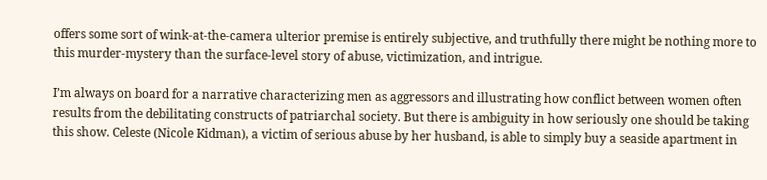offers some sort of wink-at-the-camera ulterior premise is entirely subjective, and truthfully there might be nothing more to this murder-mystery than the surface-level story of abuse, victimization, and intrigue.

I’m always on board for a narrative characterizing men as aggressors and illustrating how conflict between women often results from the debilitating constructs of patriarchal society. But there is ambiguity in how seriously one should be taking this show. Celeste (Nicole Kidman), a victim of serious abuse by her husband, is able to simply buy a seaside apartment in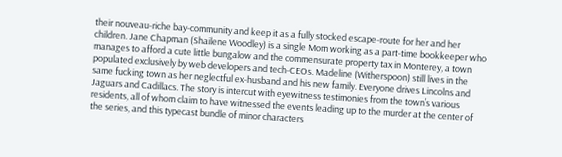their nouveau-riche bay-community and keep it as a fully stocked escape-route for her and her children. Jane Chapman (Shailene Woodley) is a single Mom working as a part-time bookkeeper who manages to afford a cute little bungalow and the commensurate property tax in Monterey, a town populated exclusively by web developers and tech-CEOs. Madeline (Witherspoon) still lives in the same fucking town as her neglectful ex-husband and his new family. Everyone drives Lincolns and Jaguars and Cadillacs. The story is intercut with eyewitness testimonies from the town’s various residents, all of whom claim to have witnessed the events leading up to the murder at the center of the series, and this typecast bundle of minor characters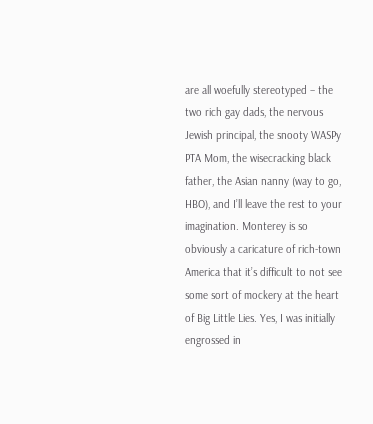are all woefully stereotyped – the two rich gay dads, the nervous Jewish principal, the snooty WASPy PTA Mom, the wisecracking black father, the Asian nanny (way to go, HBO), and I’ll leave the rest to your imagination. Monterey is so obviously a caricature of rich-town America that it’s difficult to not see some sort of mockery at the heart of Big Little Lies. Yes, I was initially engrossed in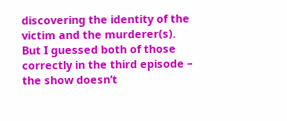discovering the identity of the victim and the murderer(s). But I guessed both of those correctly in the third episode – the show doesn’t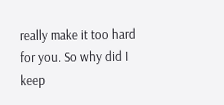really make it too hard for you. So why did I keep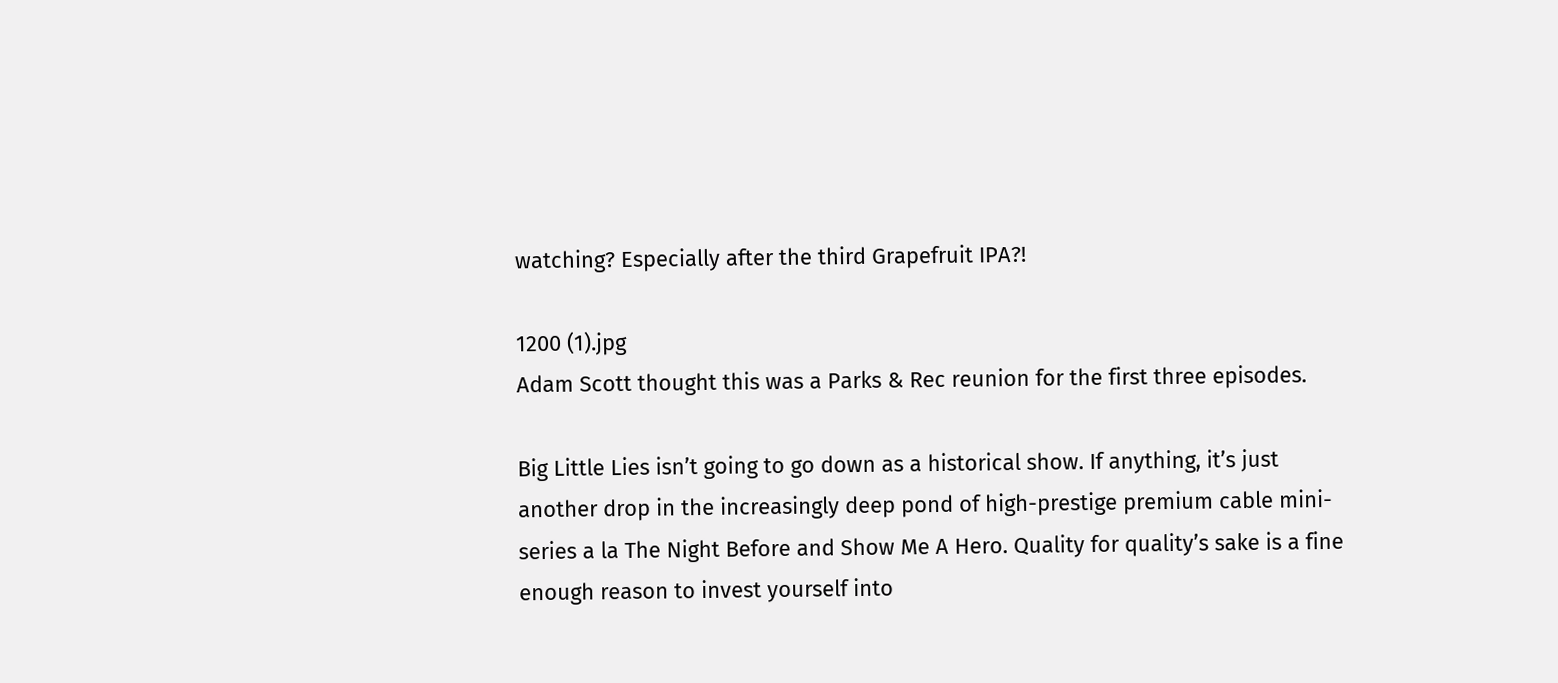watching? Especially after the third Grapefruit IPA?!

1200 (1).jpg
Adam Scott thought this was a Parks & Rec reunion for the first three episodes.

Big Little Lies isn’t going to go down as a historical show. If anything, it’s just another drop in the increasingly deep pond of high-prestige premium cable mini-series a la The Night Before and Show Me A Hero. Quality for quality’s sake is a fine enough reason to invest yourself into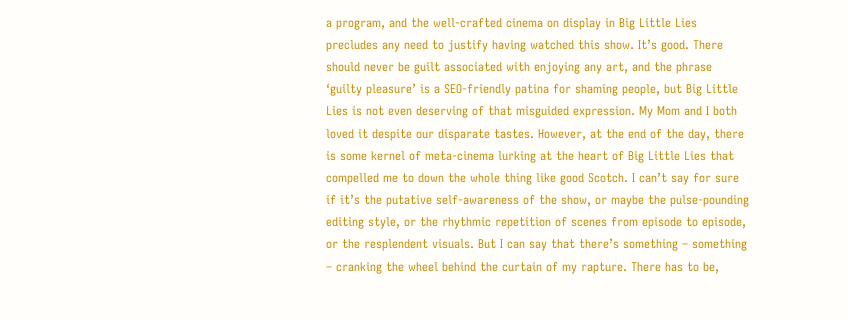a program, and the well-crafted cinema on display in Big Little Lies precludes any need to justify having watched this show. It’s good. There should never be guilt associated with enjoying any art, and the phrase ‘guilty pleasure’ is a SEO-friendly patina for shaming people, but Big Little Lies is not even deserving of that misguided expression. My Mom and I both loved it despite our disparate tastes. However, at the end of the day, there is some kernel of meta-cinema lurking at the heart of Big Little Lies that compelled me to down the whole thing like good Scotch. I can’t say for sure if it’s the putative self-awareness of the show, or maybe the pulse-pounding editing style, or the rhythmic repetition of scenes from episode to episode, or the resplendent visuals. But I can say that there’s something – something – cranking the wheel behind the curtain of my rapture. There has to be,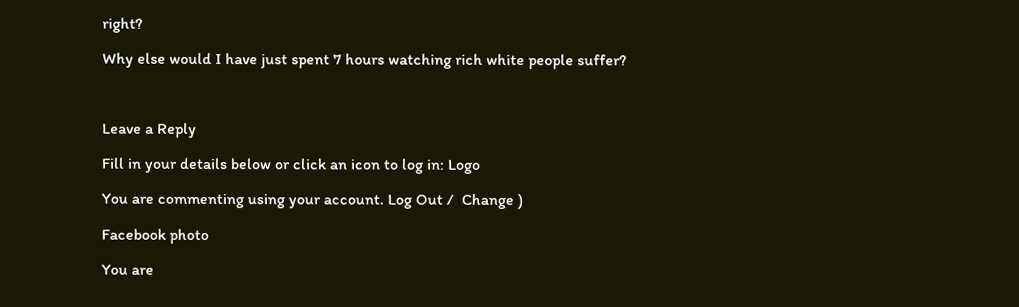right?

Why else would I have just spent 7 hours watching rich white people suffer?



Leave a Reply

Fill in your details below or click an icon to log in: Logo

You are commenting using your account. Log Out /  Change )

Facebook photo

You are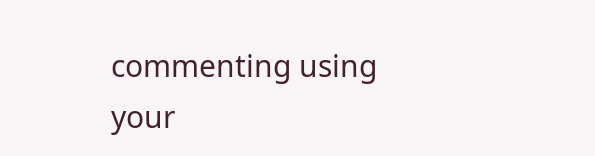commenting using your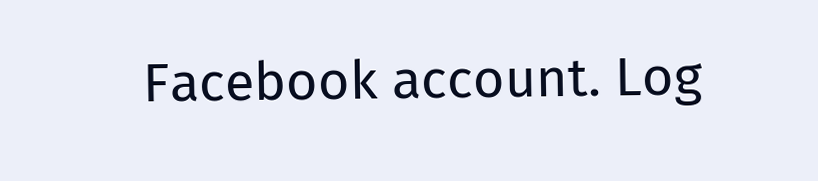Facebook account. Log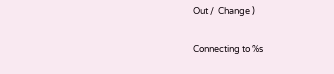Out /  Change )

Connecting to %s